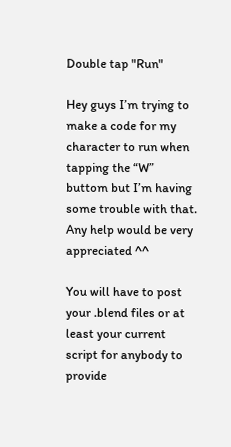Double tap "Run"

Hey guys I’m trying to make a code for my character to run when tapping the “W” buttom but I’m having some trouble with that.
Any help would be very appreciated ^^

You will have to post your .blend files or at least your current script for anybody to provide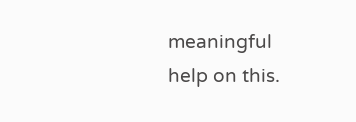meaningful help on this.